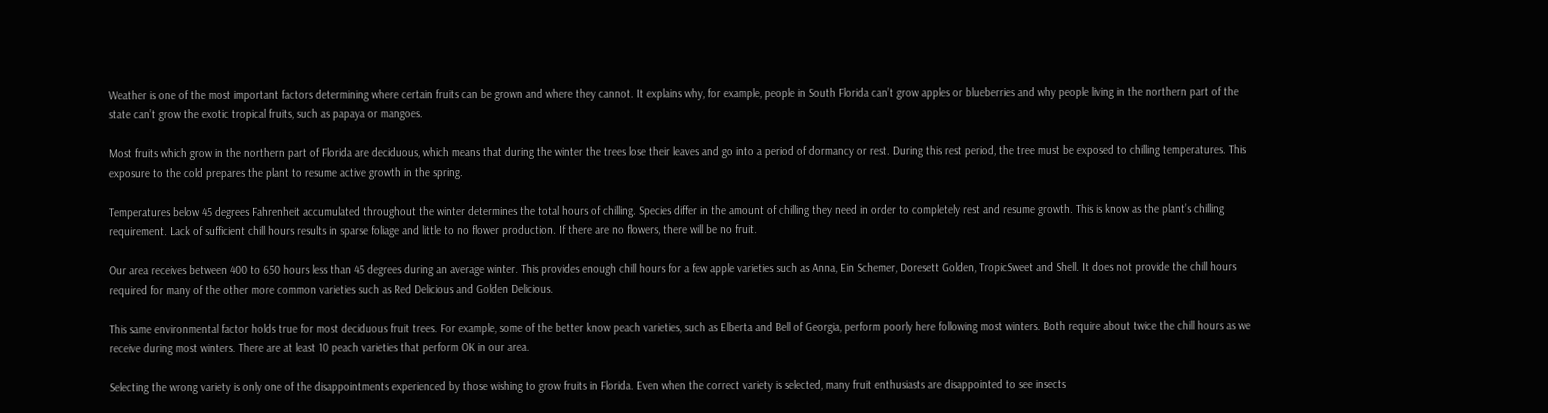Weather is one of the most important factors determining where certain fruits can be grown and where they cannot. It explains why, for example, people in South Florida can’t grow apples or blueberries and why people living in the northern part of the state can’t grow the exotic tropical fruits, such as papaya or mangoes.

Most fruits which grow in the northern part of Florida are deciduous, which means that during the winter the trees lose their leaves and go into a period of dormancy or rest. During this rest period, the tree must be exposed to chilling temperatures. This exposure to the cold prepares the plant to resume active growth in the spring.

Temperatures below 45 degrees Fahrenheit accumulated throughout the winter determines the total hours of chilling. Species differ in the amount of chilling they need in order to completely rest and resume growth. This is know as the plant’s chilling requirement. Lack of sufficient chill hours results in sparse foliage and little to no flower production. If there are no flowers, there will be no fruit.

Our area receives between 400 to 650 hours less than 45 degrees during an average winter. This provides enough chill hours for a few apple varieties such as Anna, Ein Schemer, Doresett Golden, TropicSweet and Shell. It does not provide the chill hours required for many of the other more common varieties such as Red Delicious and Golden Delicious.

This same environmental factor holds true for most deciduous fruit trees. For example, some of the better know peach varieties, such as Elberta and Bell of Georgia, perform poorly here following most winters. Both require about twice the chill hours as we receive during most winters. There are at least 10 peach varieties that perform OK in our area.

Selecting the wrong variety is only one of the disappointments experienced by those wishing to grow fruits in Florida. Even when the correct variety is selected, many fruit enthusiasts are disappointed to see insects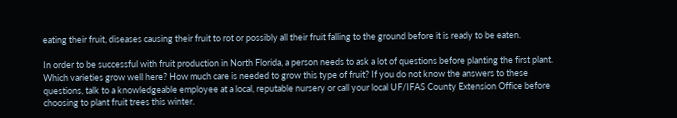eating their fruit, diseases causing their fruit to rot or possibly all their fruit falling to the ground before it is ready to be eaten.

In order to be successful with fruit production in North Florida, a person needs to ask a lot of questions before planting the first plant. Which varieties grow well here? How much care is needed to grow this type of fruit? If you do not know the answers to these questions, talk to a knowledgeable employee at a local, reputable nursery or call your local UF/IFAS County Extension Office before choosing to plant fruit trees this winter.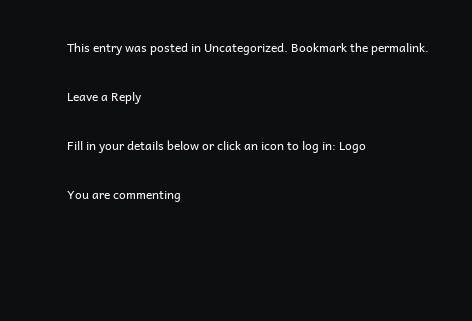This entry was posted in Uncategorized. Bookmark the permalink.

Leave a Reply

Fill in your details below or click an icon to log in: Logo

You are commenting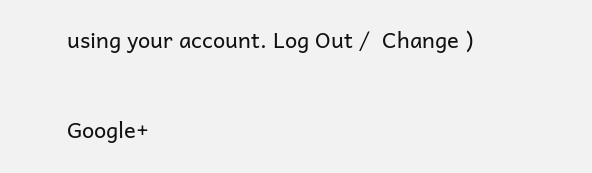using your account. Log Out /  Change )

Google+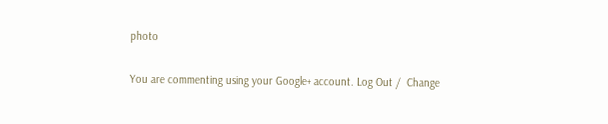photo

You are commenting using your Google+ account. Log Out /  Change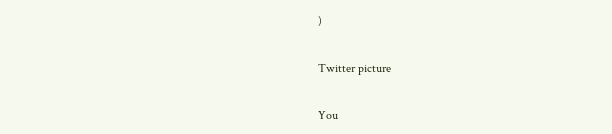)

Twitter picture

You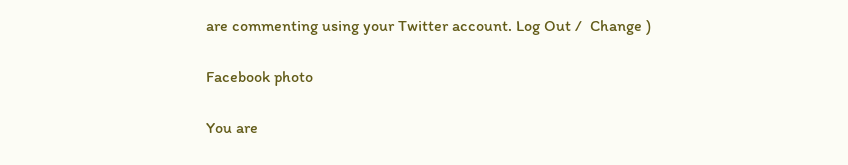are commenting using your Twitter account. Log Out /  Change )

Facebook photo

You are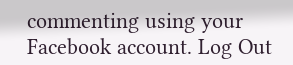commenting using your Facebook account. Log Out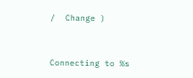/  Change )


Connecting to %s